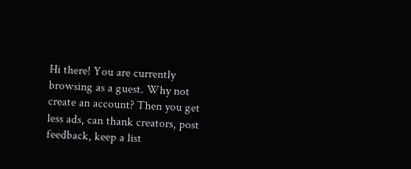Hi there! You are currently browsing as a guest. Why not create an account? Then you get less ads, can thank creators, post feedback, keep a list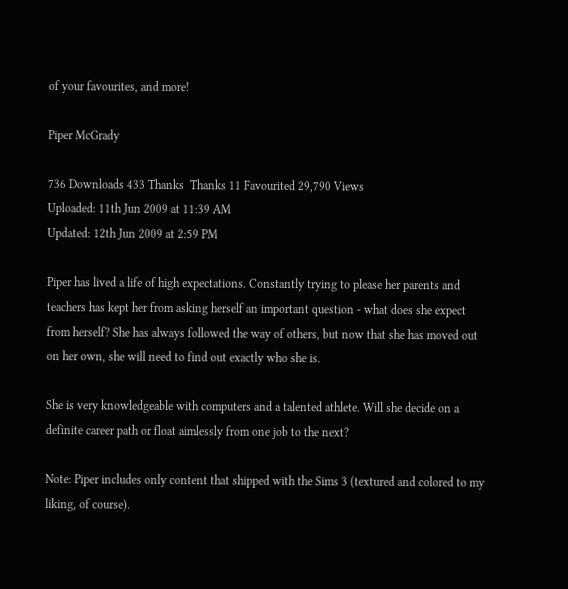of your favourites, and more!

Piper McGrady

736 Downloads 433 Thanks  Thanks 11 Favourited 29,790 Views
Uploaded: 11th Jun 2009 at 11:39 AM
Updated: 12th Jun 2009 at 2:59 PM

Piper has lived a life of high expectations. Constantly trying to please her parents and teachers has kept her from asking herself an important question - what does she expect from herself? She has always followed the way of others, but now that she has moved out on her own, she will need to find out exactly who she is.

She is very knowledgeable with computers and a talented athlete. Will she decide on a definite career path or float aimlessly from one job to the next?

Note: Piper includes only content that shipped with the Sims 3 (textured and colored to my liking, of course).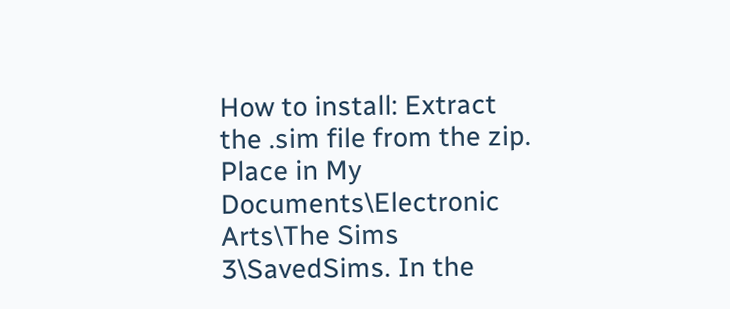How to install: Extract the .sim file from the zip. Place in My Documents\Electronic Arts\The Sims 3\SavedSims. In the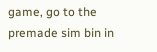game, go to the premade sim bin in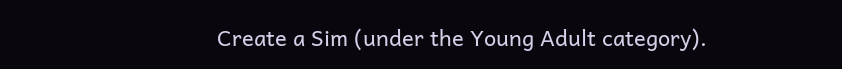Create a Sim (under the Young Adult category).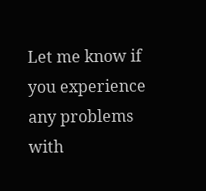Let me know if you experience any problems with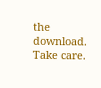the download. Take care.